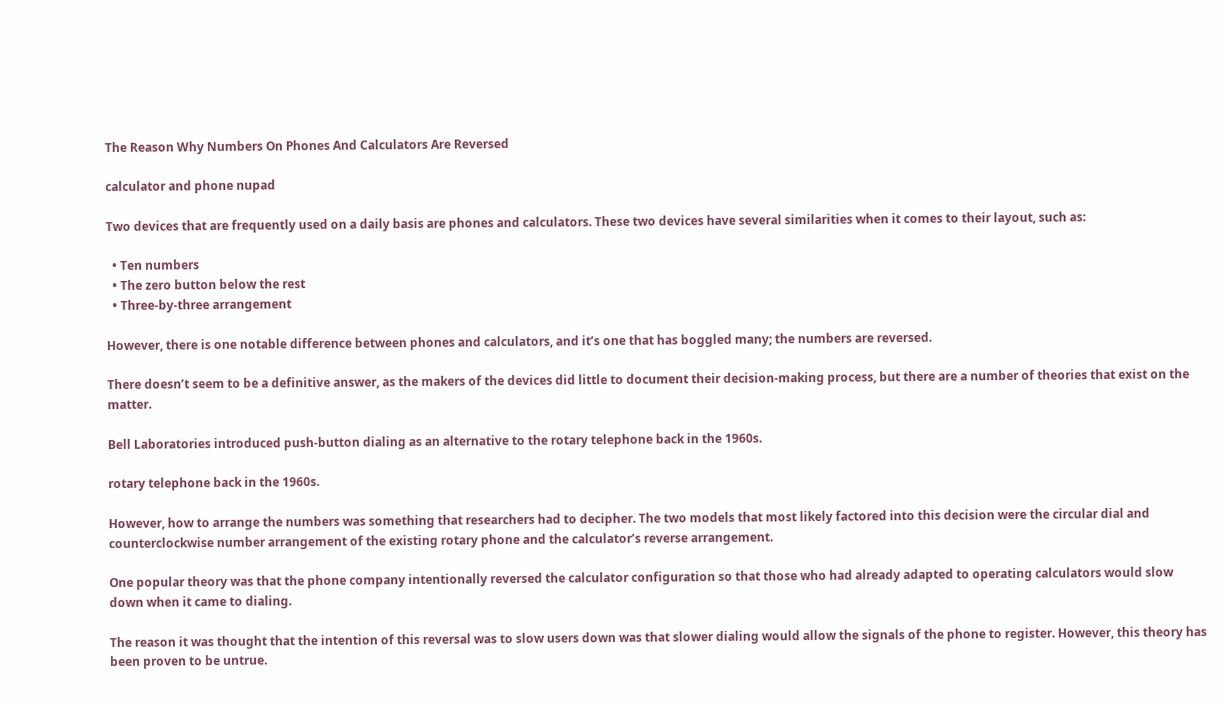The Reason Why Numbers On Phones And Calculators Are Reversed

calculator and phone nupad

Two devices that are frequently used on a daily basis are phones and calculators. These two devices have several similarities when it comes to their layout, such as:

  • Ten numbers
  • The zero button below the rest
  • Three-by-three arrangement

However, there is one notable difference between phones and calculators, and it’s one that has boggled many; the numbers are reversed.

There doesn’t seem to be a definitive answer, as the makers of the devices did little to document their decision-making process, but there are a number of theories that exist on the matter.

Bell Laboratories introduced push-button dialing as an alternative to the rotary telephone back in the 1960s.

rotary telephone back in the 1960s.

However, how to arrange the numbers was something that researchers had to decipher. The two models that most likely factored into this decision were the circular dial and counterclockwise number arrangement of the existing rotary phone and the calculator’s reverse arrangement.

One popular theory was that the phone company intentionally reversed the calculator configuration so that those who had already adapted to operating calculators would slow down when it came to dialing.

The reason it was thought that the intention of this reversal was to slow users down was that slower dialing would allow the signals of the phone to register. However, this theory has been proven to be untrue.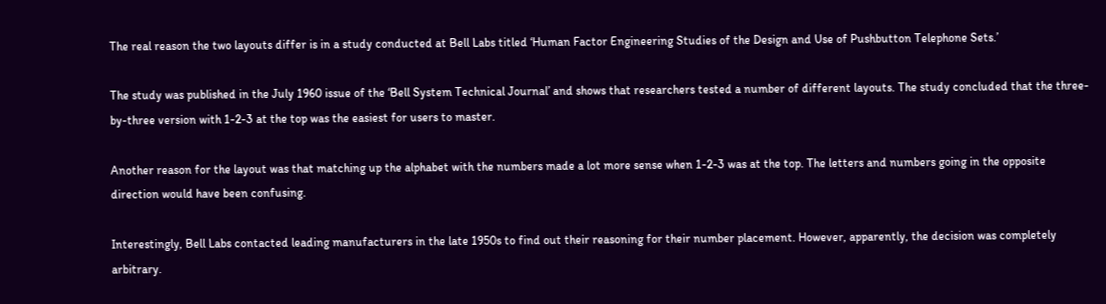The real reason the two layouts differ is in a study conducted at Bell Labs titled ‘Human Factor Engineering Studies of the Design and Use of Pushbutton Telephone Sets.’

The study was published in the July 1960 issue of the ‘Bell System Technical Journal’ and shows that researchers tested a number of different layouts. The study concluded that the three-by-three version with 1-2-3 at the top was the easiest for users to master.

Another reason for the layout was that matching up the alphabet with the numbers made a lot more sense when 1-2-3 was at the top. The letters and numbers going in the opposite direction would have been confusing.

Interestingly, Bell Labs contacted leading manufacturers in the late 1950s to find out their reasoning for their number placement. However, apparently, the decision was completely arbitrary.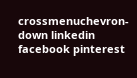crossmenuchevron-down linkedin facebook pinterest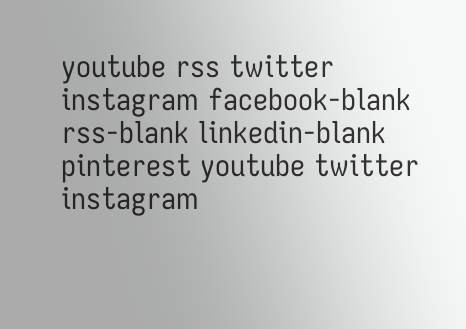youtube rss twitter instagram facebook-blank rss-blank linkedin-blank pinterest youtube twitter instagram